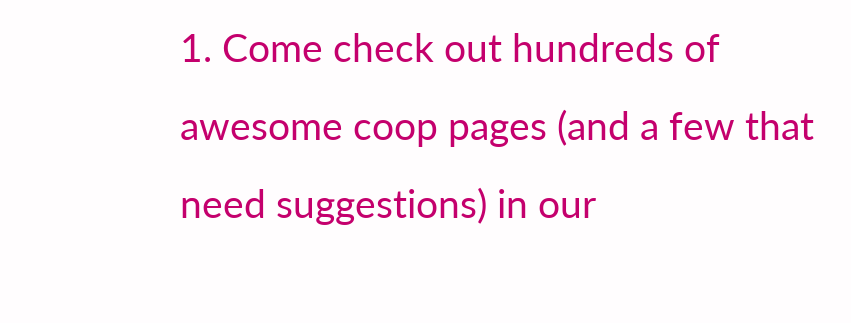1. Come check out hundreds of awesome coop pages (and a few that need suggestions) in our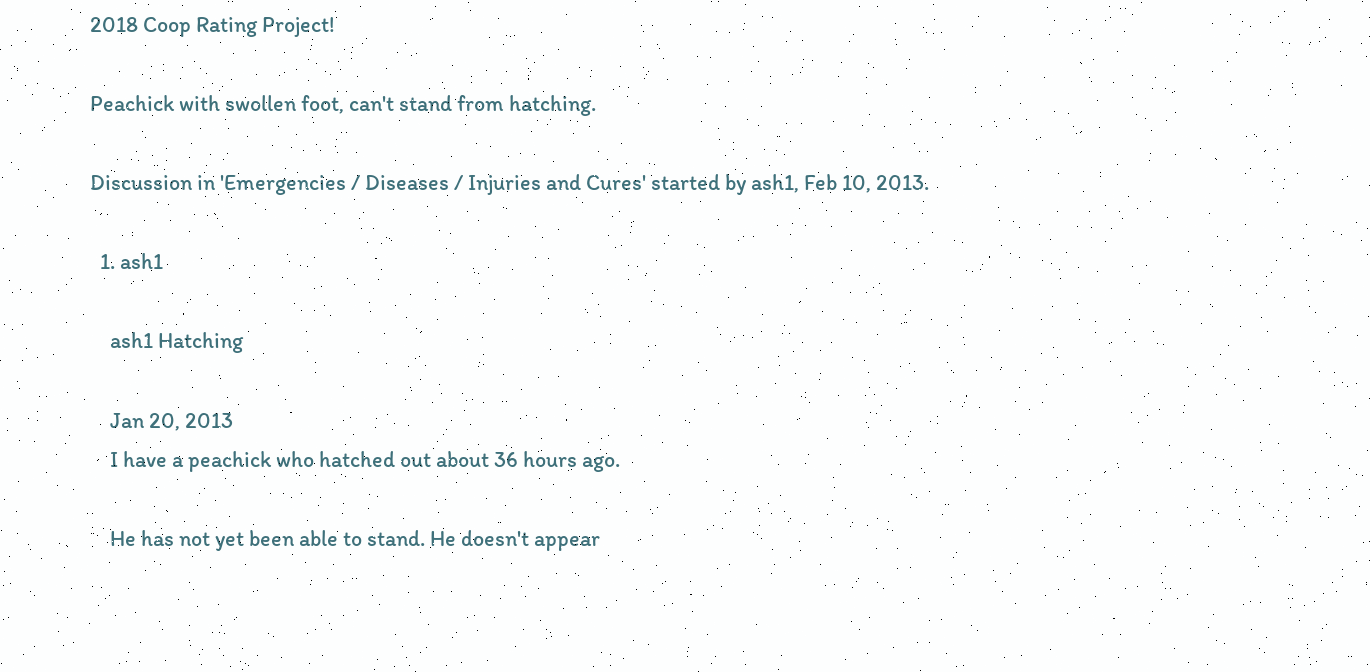2018 Coop Rating Project!

Peachick with swollen foot, can't stand from hatching.

Discussion in 'Emergencies / Diseases / Injuries and Cures' started by ash1, Feb 10, 2013.

  1. ash1

    ash1 Hatching

    Jan 20, 2013
    I have a peachick who hatched out about 36 hours ago.

    He has not yet been able to stand. He doesn't appear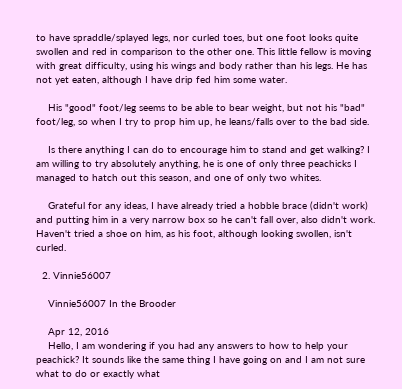to have spraddle/splayed legs, nor curled toes, but one foot looks quite swollen and red in comparison to the other one. This little fellow is moving with great difficulty, using his wings and body rather than his legs. He has not yet eaten, although I have drip fed him some water.

    His "good" foot/leg seems to be able to bear weight, but not his "bad" foot/leg, so when I try to prop him up, he leans/falls over to the bad side.

    Is there anything I can do to encourage him to stand and get walking? I am willing to try absolutely anything, he is one of only three peachicks I managed to hatch out this season, and one of only two whites.

    Grateful for any ideas, I have already tried a hobble brace (didn't work) and putting him in a very narrow box so he can't fall over, also didn't work. Haven't tried a shoe on him, as his foot, although looking swollen, isn't curled.

  2. Vinnie56007

    Vinnie56007 In the Brooder

    Apr 12, 2016
    Hello, I am wondering if you had any answers to how to help your peachick? It sounds like the same thing I have going on and I am not sure what to do or exactly what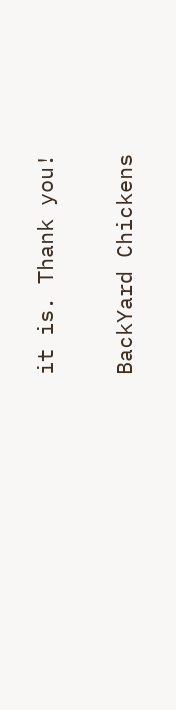it is. Thank you!

BackYard Chickens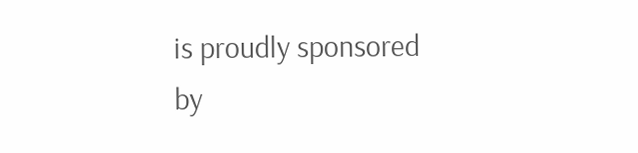is proudly sponsored by